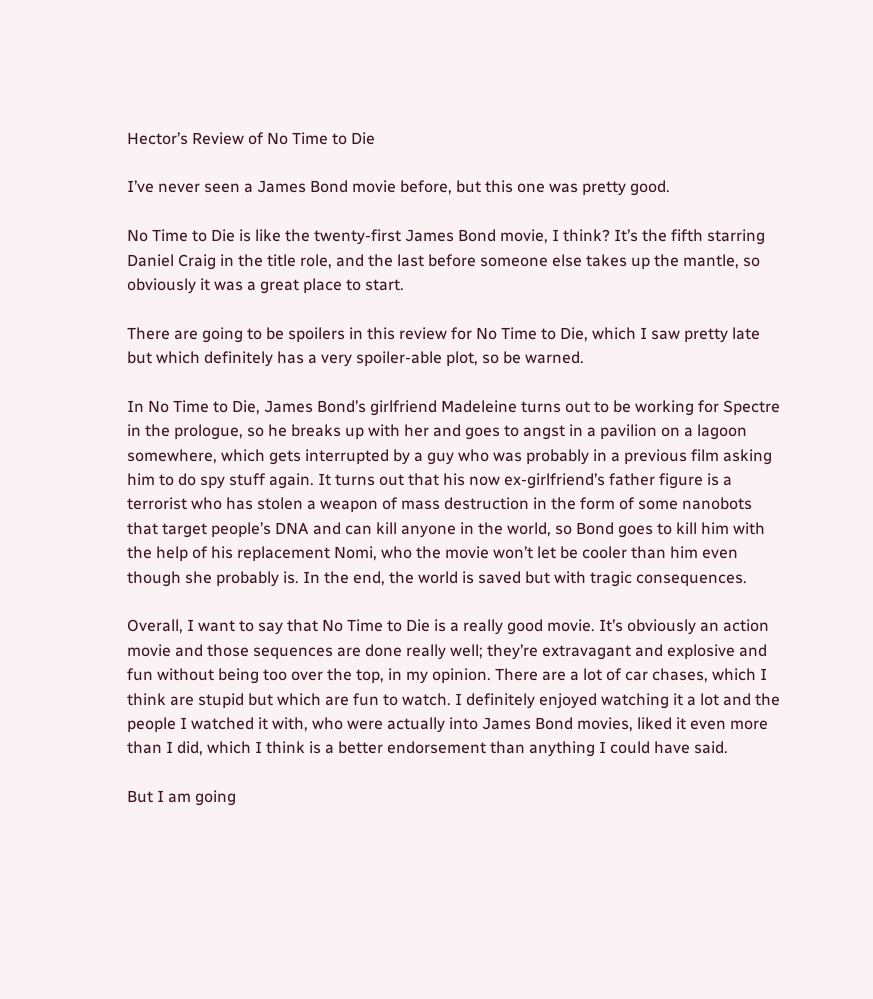Hector’s Review of No Time to Die

I’ve never seen a James Bond movie before, but this one was pretty good.

No Time to Die is like the twenty-first James Bond movie, I think? It’s the fifth starring Daniel Craig in the title role, and the last before someone else takes up the mantle, so obviously it was a great place to start.

There are going to be spoilers in this review for No Time to Die, which I saw pretty late but which definitely has a very spoiler-able plot, so be warned.

In No Time to Die, James Bond’s girlfriend Madeleine turns out to be working for Spectre in the prologue, so he breaks up with her and goes to angst in a pavilion on a lagoon somewhere, which gets interrupted by a guy who was probably in a previous film asking him to do spy stuff again. It turns out that his now ex-girlfriend’s father figure is a terrorist who has stolen a weapon of mass destruction in the form of some nanobots that target people’s DNA and can kill anyone in the world, so Bond goes to kill him with the help of his replacement Nomi, who the movie won’t let be cooler than him even though she probably is. In the end, the world is saved but with tragic consequences.

Overall, I want to say that No Time to Die is a really good movie. It’s obviously an action movie and those sequences are done really well; they’re extravagant and explosive and fun without being too over the top, in my opinion. There are a lot of car chases, which I think are stupid but which are fun to watch. I definitely enjoyed watching it a lot and the people I watched it with, who were actually into James Bond movies, liked it even more than I did, which I think is a better endorsement than anything I could have said.

But I am going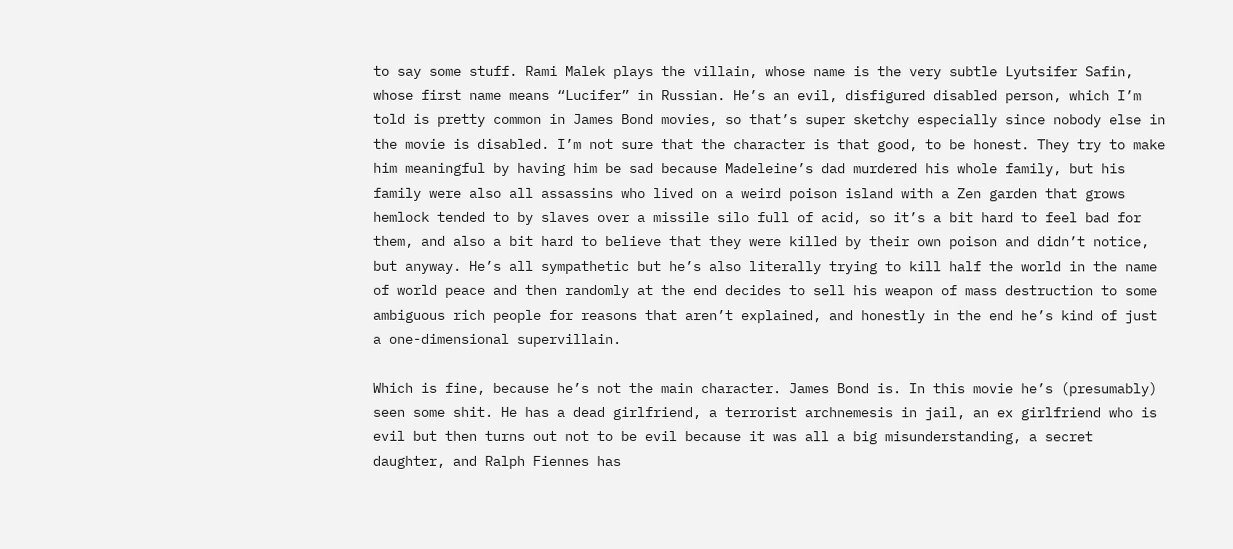to say some stuff. Rami Malek plays the villain, whose name is the very subtle Lyutsifer Safin, whose first name means “Lucifer” in Russian. He’s an evil, disfigured disabled person, which I’m told is pretty common in James Bond movies, so that’s super sketchy especially since nobody else in the movie is disabled. I’m not sure that the character is that good, to be honest. They try to make him meaningful by having him be sad because Madeleine’s dad murdered his whole family, but his family were also all assassins who lived on a weird poison island with a Zen garden that grows hemlock tended to by slaves over a missile silo full of acid, so it’s a bit hard to feel bad for them, and also a bit hard to believe that they were killed by their own poison and didn’t notice, but anyway. He’s all sympathetic but he’s also literally trying to kill half the world in the name of world peace and then randomly at the end decides to sell his weapon of mass destruction to some ambiguous rich people for reasons that aren’t explained, and honestly in the end he’s kind of just a one-dimensional supervillain.

Which is fine, because he’s not the main character. James Bond is. In this movie he’s (presumably) seen some shit. He has a dead girlfriend, a terrorist archnemesis in jail, an ex girlfriend who is evil but then turns out not to be evil because it was all a big misunderstanding, a secret daughter, and Ralph Fiennes has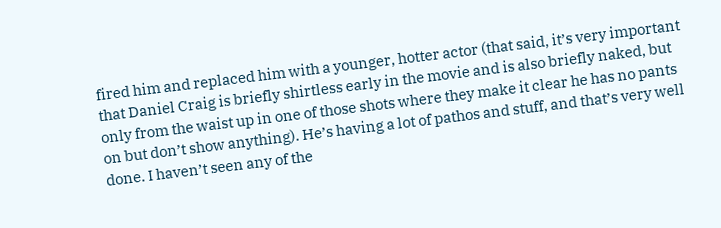fired him and replaced him with a younger, hotter actor (that said, it’s very important that Daniel Craig is briefly shirtless early in the movie and is also briefly naked, but only from the waist up in one of those shots where they make it clear he has no pants on but don’t show anything). He’s having a lot of pathos and stuff, and that’s very well done. I haven’t seen any of the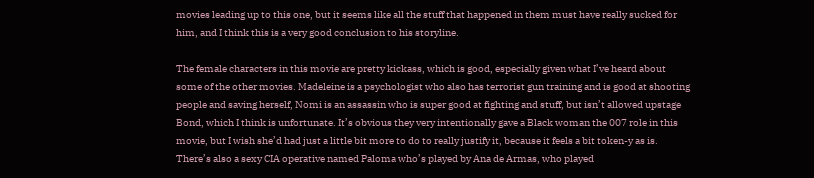movies leading up to this one, but it seems like all the stuff that happened in them must have really sucked for him, and I think this is a very good conclusion to his storyline.

The female characters in this movie are pretty kickass, which is good, especially given what I’ve heard about some of the other movies. Madeleine is a psychologist who also has terrorist gun training and is good at shooting people and saving herself, Nomi is an assassin who is super good at fighting and stuff, but isn’t allowed upstage Bond, which I think is unfortunate. It’s obvious they very intentionally gave a Black woman the 007 role in this movie, but I wish she’d had just a little bit more to do to really justify it, because it feels a bit token-y as is. There’s also a sexy CIA operative named Paloma who’s played by Ana de Armas, who played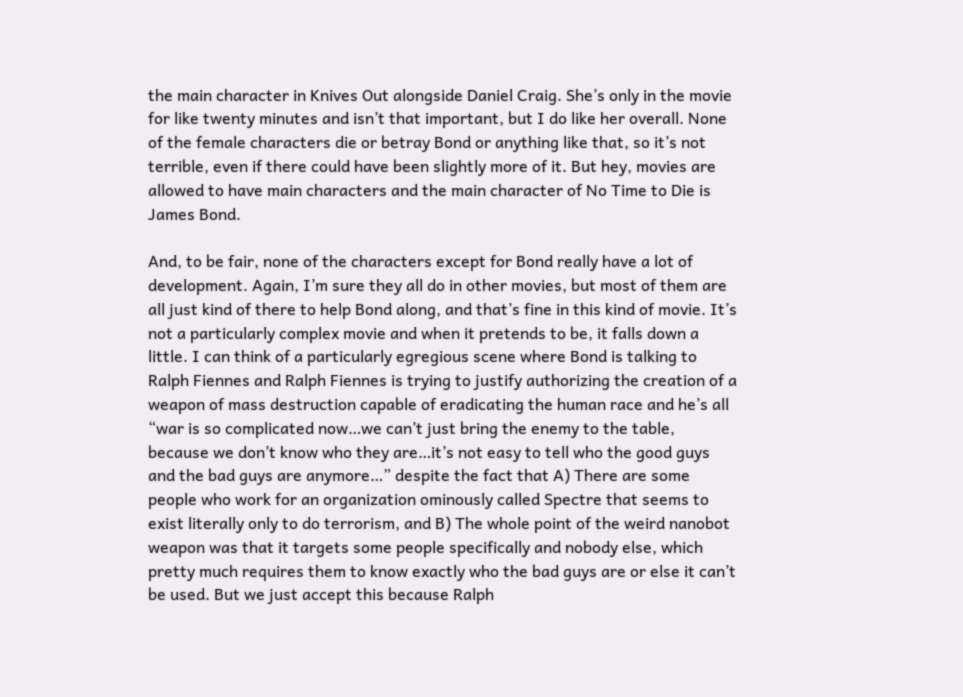the main character in Knives Out alongside Daniel Craig. She’s only in the movie for like twenty minutes and isn’t that important, but I do like her overall. None of the female characters die or betray Bond or anything like that, so it’s not terrible, even if there could have been slightly more of it. But hey, movies are allowed to have main characters and the main character of No Time to Die is James Bond.

And, to be fair, none of the characters except for Bond really have a lot of development. Again, I’m sure they all do in other movies, but most of them are all just kind of there to help Bond along, and that’s fine in this kind of movie. It’s not a particularly complex movie and when it pretends to be, it falls down a little. I can think of a particularly egregious scene where Bond is talking to Ralph Fiennes and Ralph Fiennes is trying to justify authorizing the creation of a weapon of mass destruction capable of eradicating the human race and he’s all “war is so complicated now…we can’t just bring the enemy to the table, because we don’t know who they are…it’s not easy to tell who the good guys and the bad guys are anymore…” despite the fact that A) There are some people who work for an organization ominously called Spectre that seems to exist literally only to do terrorism, and B) The whole point of the weird nanobot weapon was that it targets some people specifically and nobody else, which pretty much requires them to know exactly who the bad guys are or else it can’t be used. But we just accept this because Ralph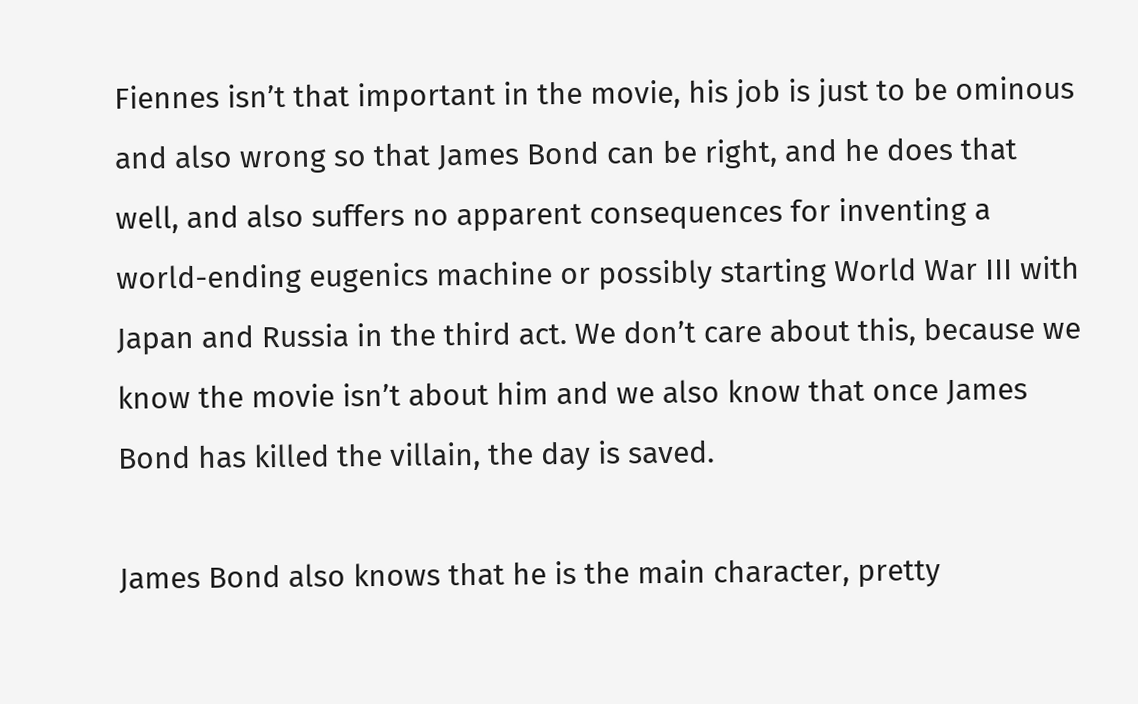Fiennes isn’t that important in the movie, his job is just to be ominous and also wrong so that James Bond can be right, and he does that well, and also suffers no apparent consequences for inventing a world-ending eugenics machine or possibly starting World War III with Japan and Russia in the third act. We don’t care about this, because we know the movie isn’t about him and we also know that once James Bond has killed the villain, the day is saved.

James Bond also knows that he is the main character, pretty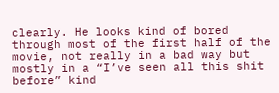clearly. He looks kind of bored through most of the first half of the movie, not really in a bad way but mostly in a “I’ve seen all this shit before” kind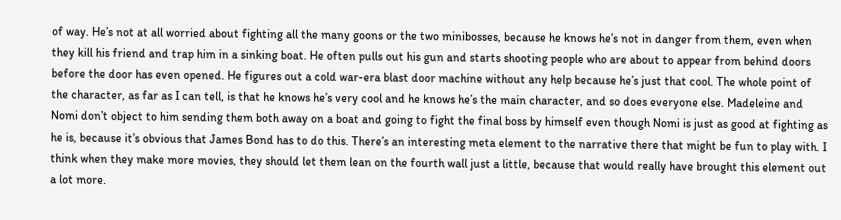of way. He’s not at all worried about fighting all the many goons or the two minibosses, because he knows he’s not in danger from them, even when they kill his friend and trap him in a sinking boat. He often pulls out his gun and starts shooting people who are about to appear from behind doors before the door has even opened. He figures out a cold war-era blast door machine without any help because he’s just that cool. The whole point of the character, as far as I can tell, is that he knows he’s very cool and he knows he’s the main character, and so does everyone else. Madeleine and Nomi don’t object to him sending them both away on a boat and going to fight the final boss by himself even though Nomi is just as good at fighting as he is, because it’s obvious that James Bond has to do this. There’s an interesting meta element to the narrative there that might be fun to play with. I think when they make more movies, they should let them lean on the fourth wall just a little, because that would really have brought this element out a lot more.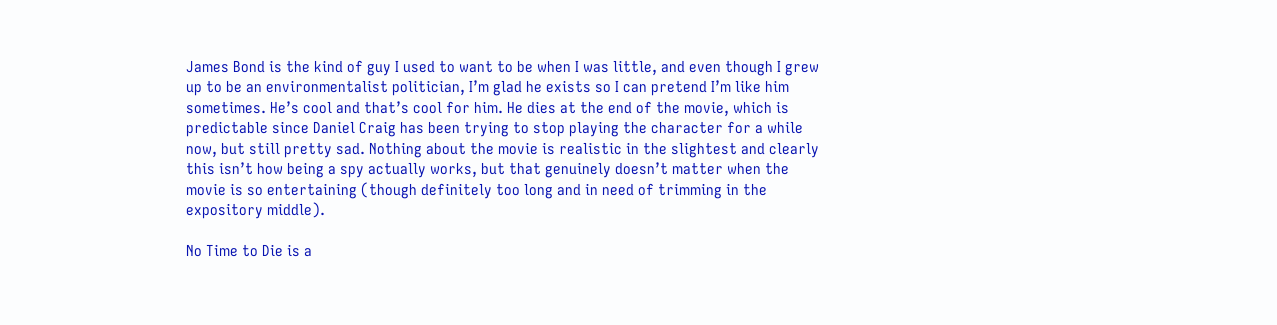James Bond is the kind of guy I used to want to be when I was little, and even though I grew up to be an environmentalist politician, I’m glad he exists so I can pretend I’m like him sometimes. He’s cool and that’s cool for him. He dies at the end of the movie, which is predictable since Daniel Craig has been trying to stop playing the character for a while now, but still pretty sad. Nothing about the movie is realistic in the slightest and clearly this isn’t how being a spy actually works, but that genuinely doesn’t matter when the movie is so entertaining (though definitely too long and in need of trimming in the expository middle).

No Time to Die is a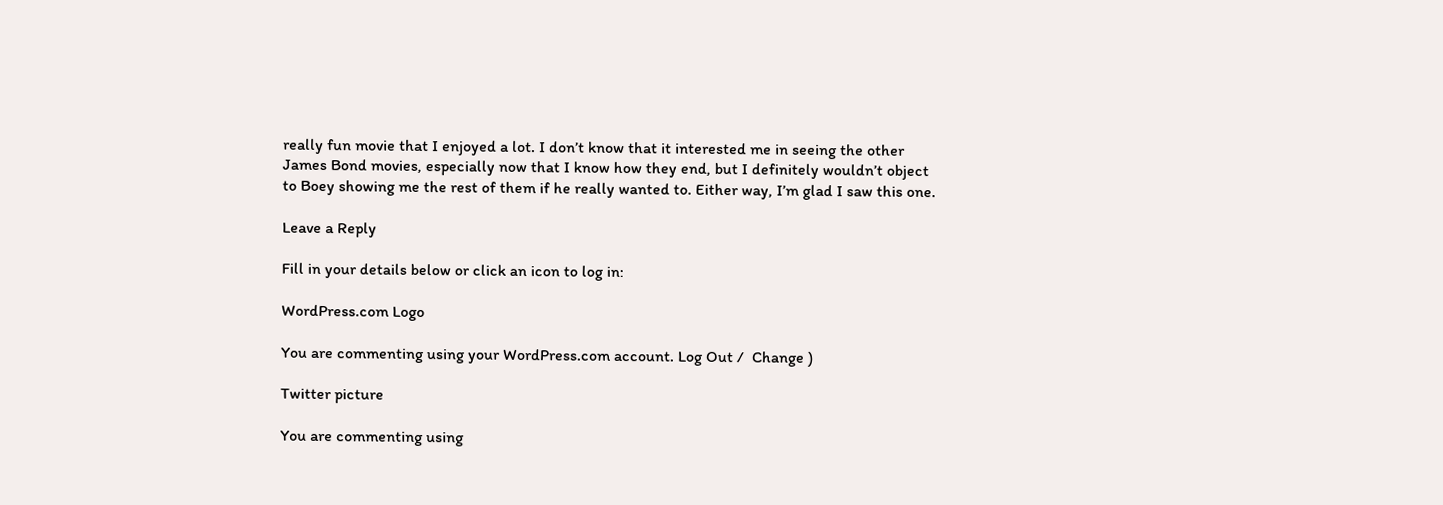really fun movie that I enjoyed a lot. I don’t know that it interested me in seeing the other James Bond movies, especially now that I know how they end, but I definitely wouldn’t object to Boey showing me the rest of them if he really wanted to. Either way, I’m glad I saw this one.

Leave a Reply

Fill in your details below or click an icon to log in:

WordPress.com Logo

You are commenting using your WordPress.com account. Log Out /  Change )

Twitter picture

You are commenting using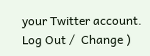your Twitter account. Log Out /  Change )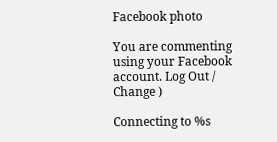Facebook photo

You are commenting using your Facebook account. Log Out /  Change )

Connecting to %s